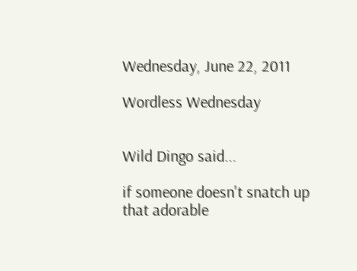Wednesday, June 22, 2011

Wordless Wednesday


Wild Dingo said...

if someone doesn't snatch up that adorable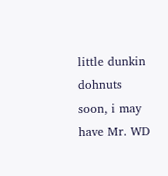little dunkin dohnuts soon, i may have Mr. WD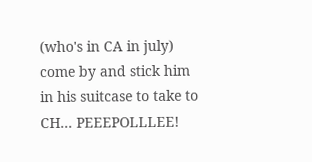(who's in CA in july) come by and stick him in his suitcase to take to CH... PEEEPOLLLEE!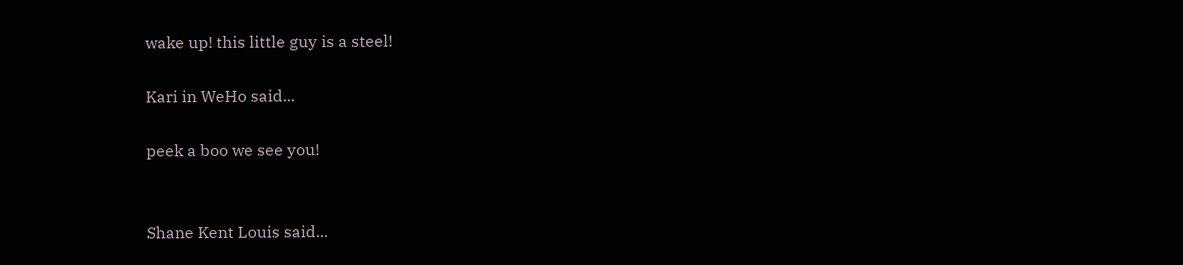wake up! this little guy is a steel!

Kari in WeHo said...

peek a boo we see you!


Shane Kent Louis said...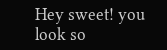Hey sweet! you look so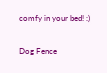comfy in your bed! :)

Dog Fence